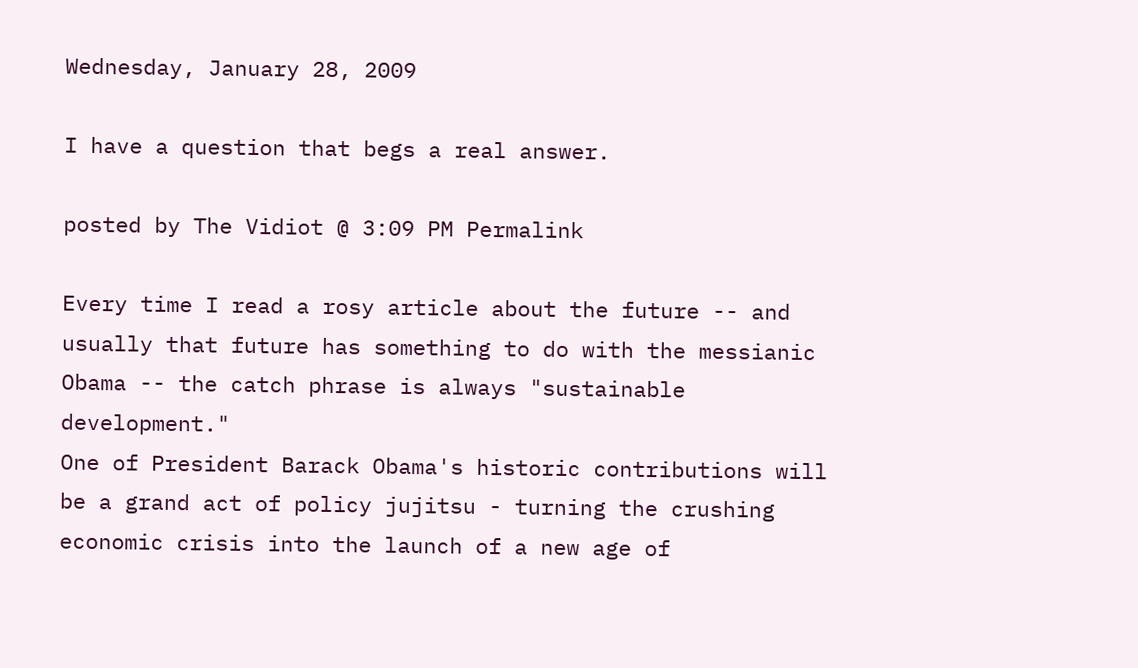Wednesday, January 28, 2009

I have a question that begs a real answer.

posted by The Vidiot @ 3:09 PM Permalink

Every time I read a rosy article about the future -- and usually that future has something to do with the messianic Obama -- the catch phrase is always "sustainable development."
One of President Barack Obama's historic contributions will be a grand act of policy jujitsu - turning the crushing economic crisis into the launch of a new age of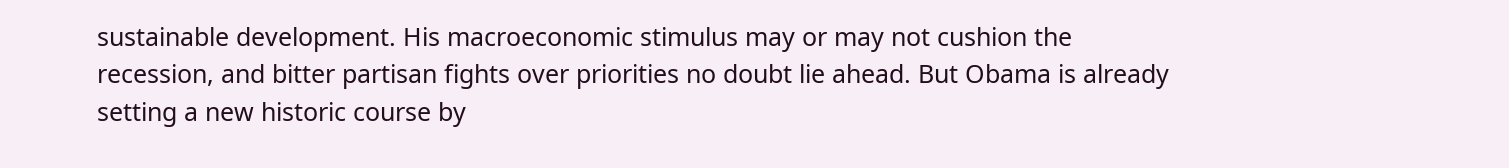sustainable development. His macroeconomic stimulus may or may not cushion the recession, and bitter partisan fights over priorities no doubt lie ahead. But Obama is already setting a new historic course by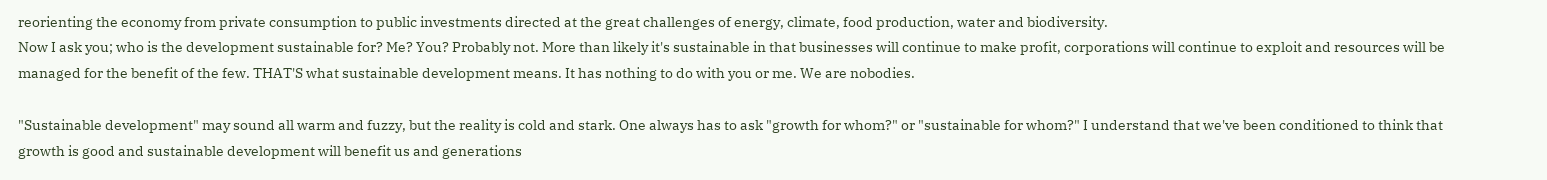reorienting the economy from private consumption to public investments directed at the great challenges of energy, climate, food production, water and biodiversity.
Now I ask you; who is the development sustainable for? Me? You? Probably not. More than likely it's sustainable in that businesses will continue to make profit, corporations will continue to exploit and resources will be managed for the benefit of the few. THAT'S what sustainable development means. It has nothing to do with you or me. We are nobodies.

"Sustainable development" may sound all warm and fuzzy, but the reality is cold and stark. One always has to ask "growth for whom?" or "sustainable for whom?" I understand that we've been conditioned to think that growth is good and sustainable development will benefit us and generations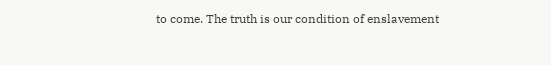to come. The truth is our condition of enslavement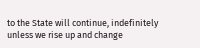to the State will continue, indefinitely unless we rise up and change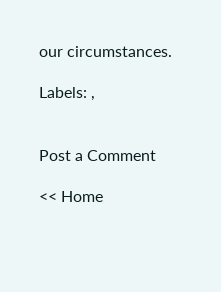our circumstances.

Labels: ,


Post a Comment

<< Home